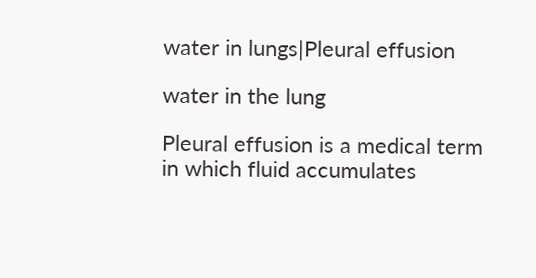water in lungs|Pleural effusion

water in the lung

Pleural effusion is a medical term in which fluid accumulates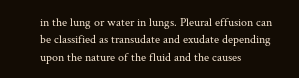in the lung or water in lungs. Pleural effusion can be classified as transudate and exudate depending upon the nature of the fluid and the causes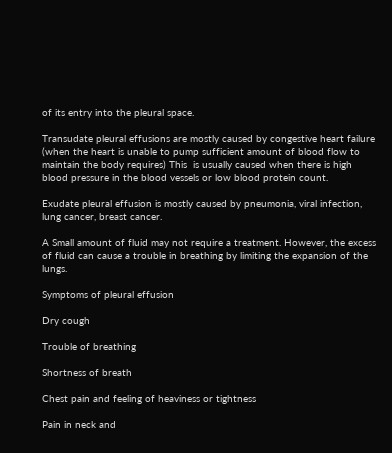of its entry into the pleural space.

Transudate pleural effusions are mostly caused by congestive heart failure (when the heart is unable to pump sufficient amount of blood flow to maintain the body requires) This  is usually caused when there is high blood pressure in the blood vessels or low blood protein count.

Exudate pleural effusion is mostly caused by pneumonia, viral infection, lung cancer, breast cancer.

A Small amount of fluid may not require a treatment. However, the excess of fluid can cause a trouble in breathing by limiting the expansion of the lungs.

Symptoms of pleural effusion

Dry cough

Trouble of breathing

Shortness of breath

Chest pain and feeling of heaviness or tightness

Pain in neck and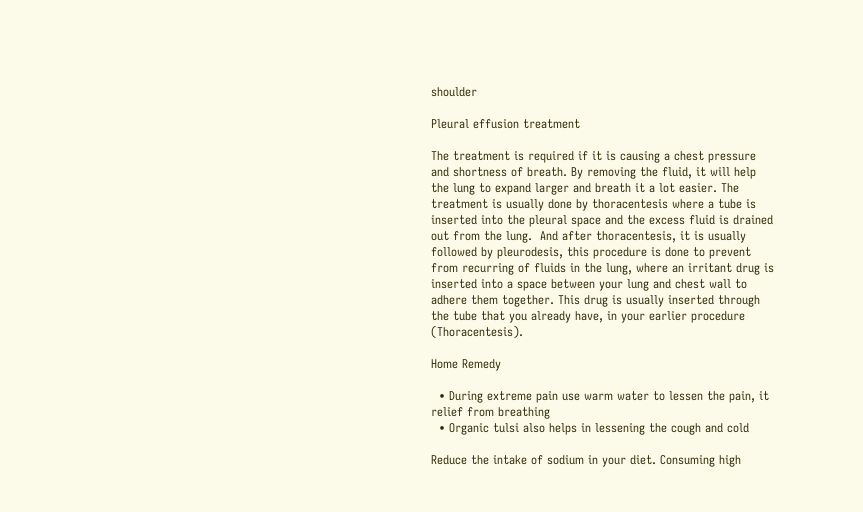shoulder

Pleural effusion treatment

The treatment is required if it is causing a chest pressure and shortness of breath. By removing the fluid, it will help the lung to expand larger and breath it a lot easier. The treatment is usually done by thoracentesis where a tube is inserted into the pleural space and the excess fluid is drained out from the lung.  And after thoracentesis, it is usually followed by pleurodesis, this procedure is done to prevent from recurring of fluids in the lung, where an irritant drug is  inserted into a space between your lung and chest wall to adhere them together. This drug is usually inserted through the tube that you already have, in your earlier procedure (Thoracentesis).

Home Remedy

  • During extreme pain use warm water to lessen the pain, it relief from breathing
  • Organic tulsi also helps in lessening the cough and cold

Reduce the intake of sodium in your diet. Consuming high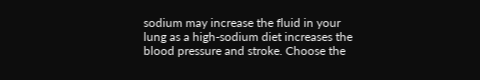sodium may increase the fluid in your lung as a high-sodium diet increases the blood pressure and stroke. Choose the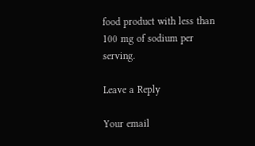food product with less than 100 mg of sodium per serving.

Leave a Reply

Your email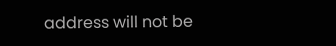address will not be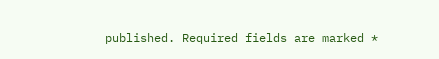published. Required fields are marked *